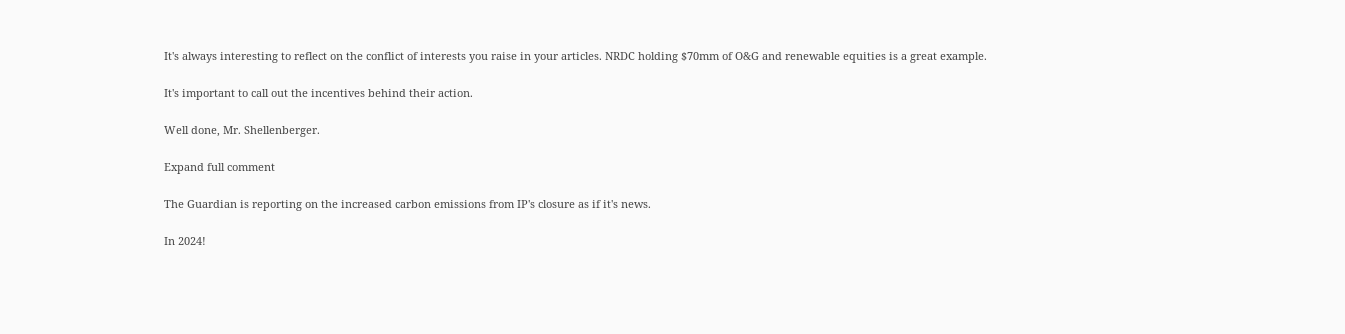It's always interesting to reflect on the conflict of interests you raise in your articles. NRDC holding $70mm of O&G and renewable equities is a great example.

It's important to call out the incentives behind their action.

Well done, Mr. Shellenberger.

Expand full comment

The Guardian is reporting on the increased carbon emissions from IP's closure as if it's news.

In 2024!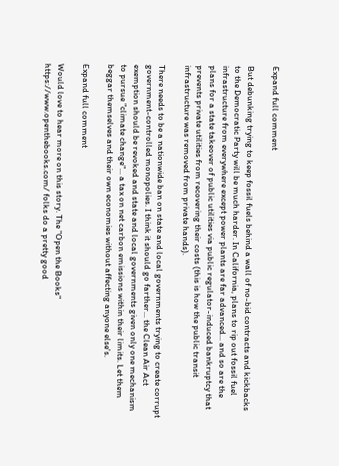Expand full comment

But debunking trying to keep fossil fuels behind a wall of no-bid contracts and kickbacks to the Democratic Party will be much harder. In California, plans to rip out fossil fuel infrastructure from everywhere except power plants are far advanced... and so are the plans for a state takeover of public utilities via public regulator-induced bankruptcy that prevents private utilities from recovering their costs (this is how the public transit infrastructure was removed from private hands).

There needs to be a nationwide ban on state and local governments trying to create corrupt government-controlled monopolies. I think it should go farther... the Clean Air Act exemption should be revoked and state and local governments given only one mechanism to pursue "climate change"... a tax on net carbon emissions within their limits. Let them beggar themselves and their own economies without affecting anyone else's.

Expand full comment

Would love to hear more on this story. The "Open the Books" https://www.openthebooks.com/ folks do a pretty good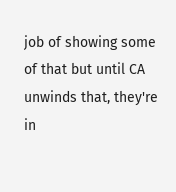job of showing some of that but until CA unwinds that, they're in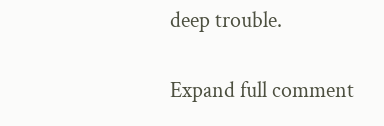deep trouble.

Expand full comment